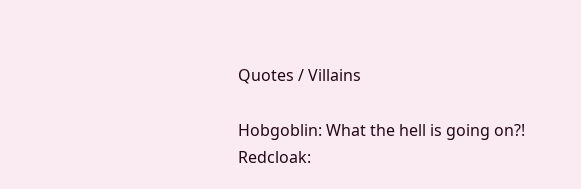Quotes / Villains

Hobgoblin: What the hell is going on?!
Redcloak: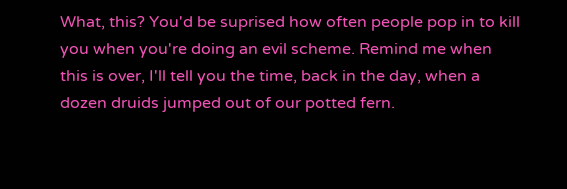What, this? You'd be suprised how often people pop in to kill you when you're doing an evil scheme. Remind me when this is over, I'll tell you the time, back in the day, when a dozen druids jumped out of our potted fern.